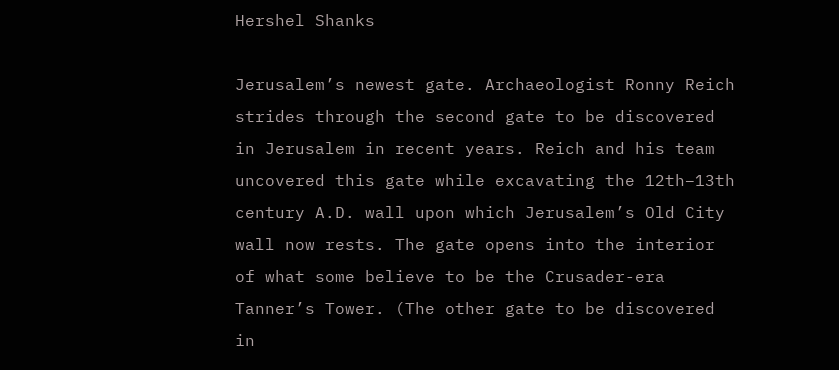Hershel Shanks

Jerusalem’s newest gate. Archaeologist Ronny Reich strides through the second gate to be discovered in Jerusalem in recent years. Reich and his team uncovered this gate while excavating the 12th–13th century A.D. wall upon which Jerusalem’s Old City wall now rests. The gate opens into the interior of what some believe to be the Crusader-era Tanner’s Tower. (The other gate to be discovered in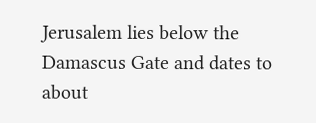Jerusalem lies below the Damascus Gate and dates to about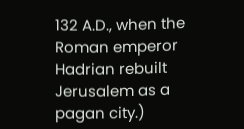132 A.D., when the Roman emperor Hadrian rebuilt Jerusalem as a pagan city.)